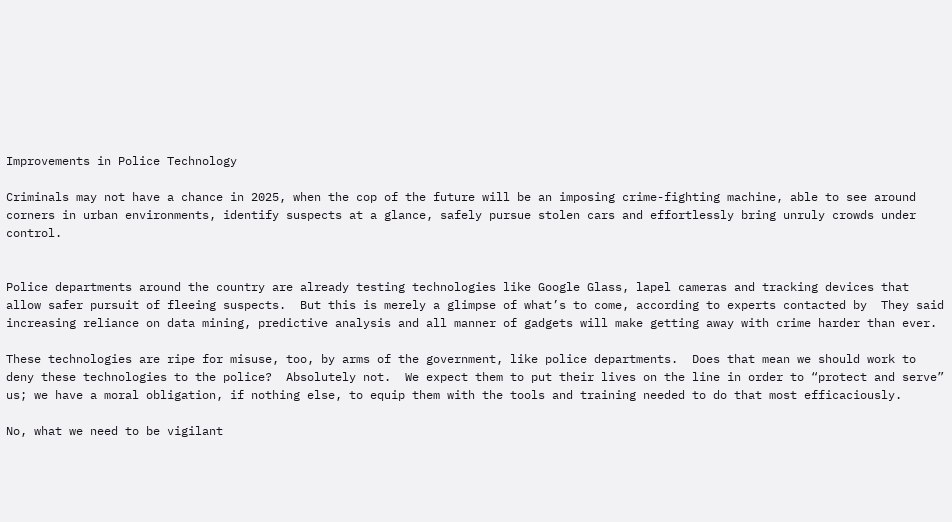Improvements in Police Technology

Criminals may not have a chance in 2025, when the cop of the future will be an imposing crime-fighting machine, able to see around corners in urban environments, identify suspects at a glance, safely pursue stolen cars and effortlessly bring unruly crowds under control.


Police departments around the country are already testing technologies like Google Glass, lapel cameras and tracking devices that allow safer pursuit of fleeing suspects.  But this is merely a glimpse of what’s to come, according to experts contacted by  They said increasing reliance on data mining, predictive analysis and all manner of gadgets will make getting away with crime harder than ever.

These technologies are ripe for misuse, too, by arms of the government, like police departments.  Does that mean we should work to deny these technologies to the police?  Absolutely not.  We expect them to put their lives on the line in order to “protect and serve” us; we have a moral obligation, if nothing else, to equip them with the tools and training needed to do that most efficaciously.

No, what we need to be vigilant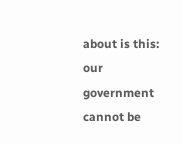about is this: our government cannot be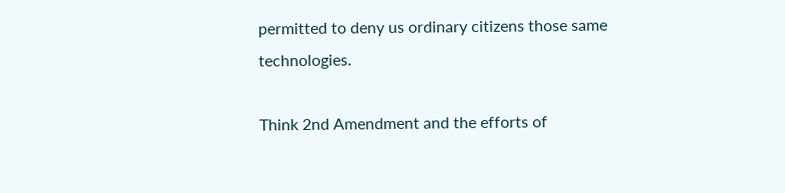permitted to deny us ordinary citizens those same technologies.

Think 2nd Amendment and the efforts of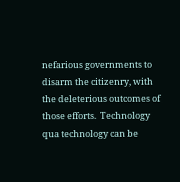nefarious governments to disarm the citizenry, with the deleterious outcomes of those efforts.  Technology qua technology can be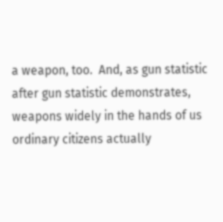a weapon, too.  And, as gun statistic after gun statistic demonstrates, weapons widely in the hands of us ordinary citizens actually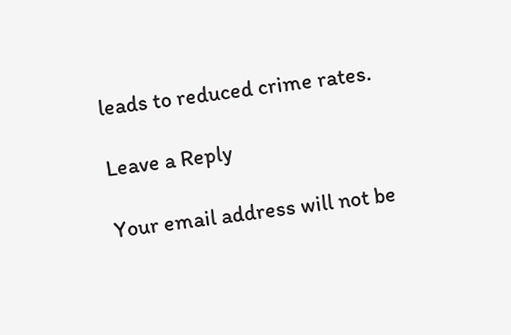leads to reduced crime rates.

Leave a Reply

Your email address will not be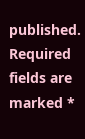published. Required fields are marked *